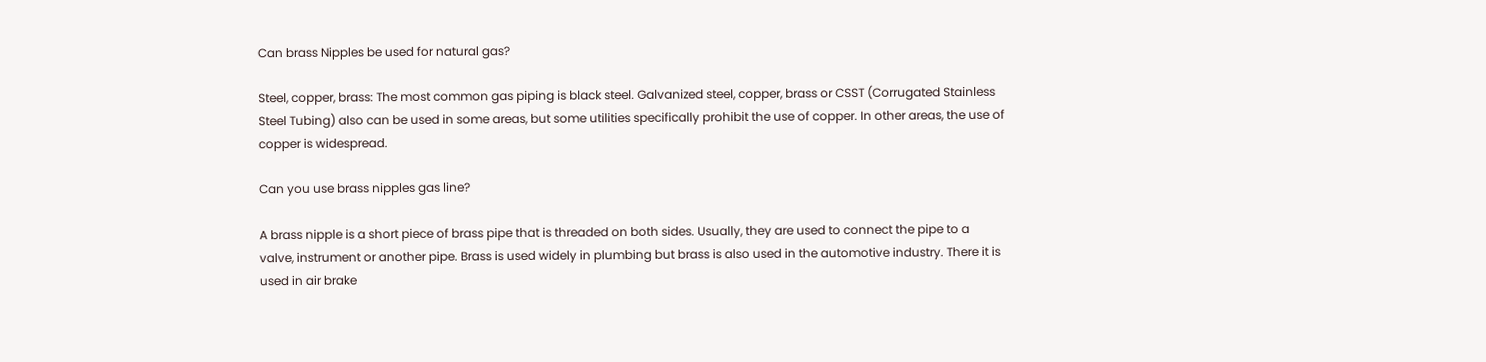Can brass Nipples be used for natural gas?

Steel, copper, brass: The most common gas piping is black steel. Galvanized steel, copper, brass or CSST (Corrugated Stainless Steel Tubing) also can be used in some areas, but some utilities specifically prohibit the use of copper. In other areas, the use of copper is widespread.

Can you use brass nipples gas line?

A brass nipple is a short piece of brass pipe that is threaded on both sides. Usually, they are used to connect the pipe to a valve, instrument or another pipe. Brass is used widely in plumbing but brass is also used in the automotive industry. There it is used in air brake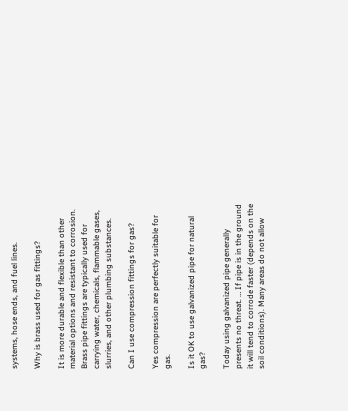systems, hose ends, and fuel lines.

Why is brass used for gas fittings?

It is more durable and flexible than other material options and resistant to corrosion. Brass pipe fittings are typically used for carrying water, chemicals, flammable gases, slurries, and other plumbing substances.

Can I use compression fittings for gas?

Yes compression are perfectly suitable for gas.

Is it OK to use galvanized pipe for natural gas?

Today using galvanized pipe generally presents no threat. … If pipe is in the ground it will tend to corrode faster (depends on the soil conditions). Many areas do not allow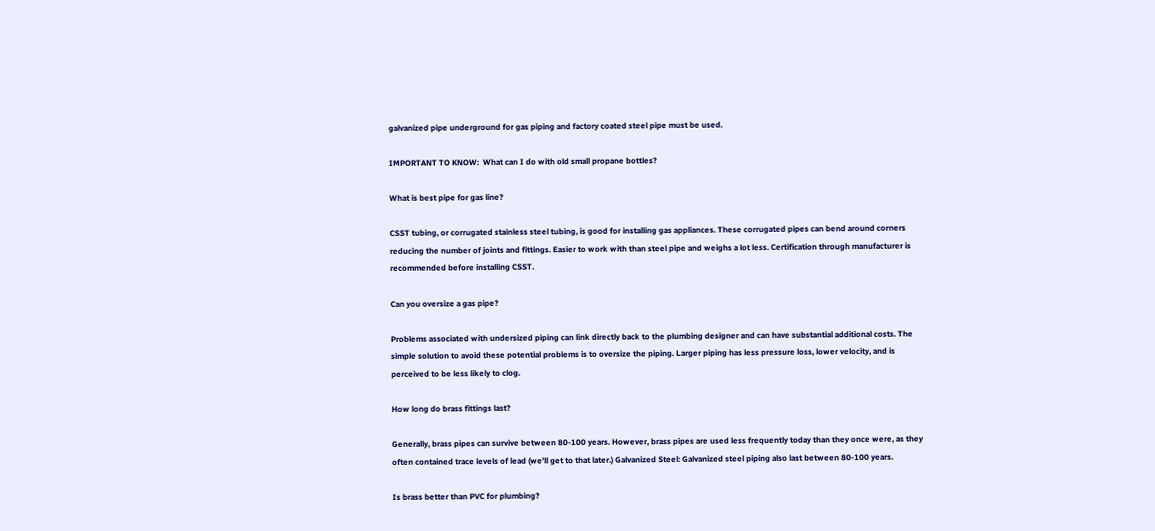galvanized pipe underground for gas piping and factory coated steel pipe must be used.

IMPORTANT TO KNOW:  What can I do with old small propane bottles?

What is best pipe for gas line?

CSST tubing, or corrugated stainless steel tubing, is good for installing gas appliances. These corrugated pipes can bend around corners reducing the number of joints and fittings. Easier to work with than steel pipe and weighs a lot less. Certification through manufacturer is recommended before installing CSST.

Can you oversize a gas pipe?

Problems associated with undersized piping can link directly back to the plumbing designer and can have substantial additional costs. The simple solution to avoid these potential problems is to oversize the piping. Larger piping has less pressure loss, lower velocity, and is perceived to be less likely to clog.

How long do brass fittings last?

Generally, brass pipes can survive between 80-100 years. However, brass pipes are used less frequently today than they once were, as they often contained trace levels of lead (we’ll get to that later.) Galvanized Steel: Galvanized steel piping also last between 80-100 years.

Is brass better than PVC for plumbing?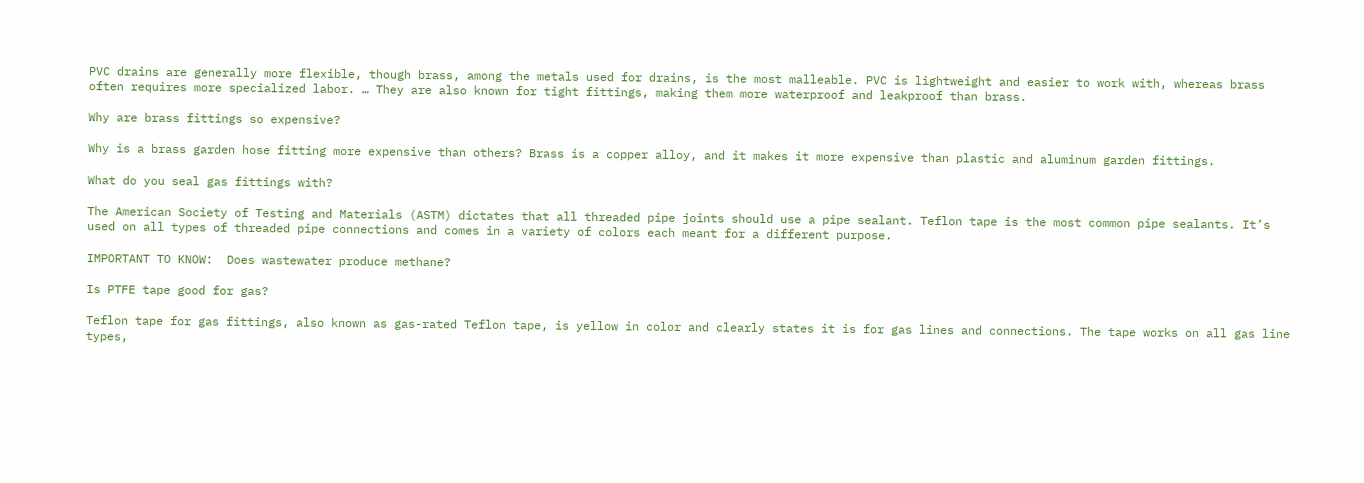PVC drains are generally more flexible, though brass, among the metals used for drains, is the most malleable. PVC is lightweight and easier to work with, whereas brass often requires more specialized labor. … They are also known for tight fittings, making them more waterproof and leakproof than brass.

Why are brass fittings so expensive?

Why is a brass garden hose fitting more expensive than others? Brass is a copper alloy, and it makes it more expensive than plastic and aluminum garden fittings.

What do you seal gas fittings with?

The American Society of Testing and Materials (ASTM) dictates that all threaded pipe joints should use a pipe sealant. Teflon tape is the most common pipe sealants. It’s used on all types of threaded pipe connections and comes in a variety of colors each meant for a different purpose.

IMPORTANT TO KNOW:  Does wastewater produce methane?

Is PTFE tape good for gas?

Teflon tape for gas fittings, also known as gas-rated Teflon tape, is yellow in color and clearly states it is for gas lines and connections. The tape works on all gas line types,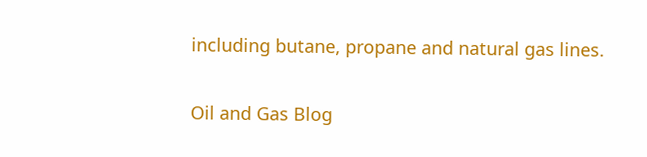including butane, propane and natural gas lines.

Oil and Gas Blog